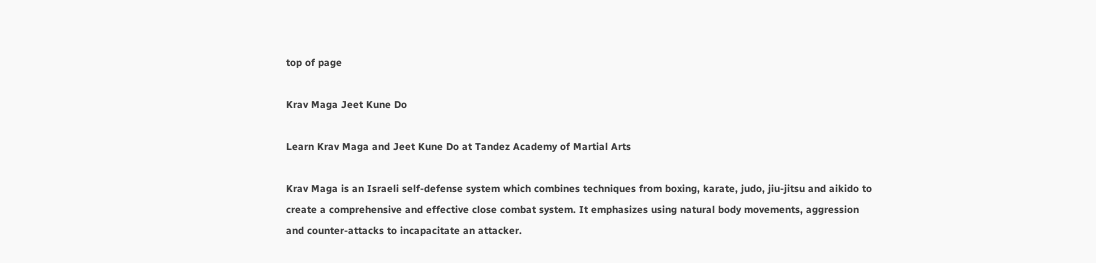top of page

Krav Maga Jeet Kune Do

Learn Krav Maga and Jeet Kune Do at Tandez Academy of Martial Arts

Krav Maga is an Israeli self-defense system which combines techniques from boxing, karate, judo, jiu-jitsu and aikido to create a comprehensive and effective close combat system. It emphasizes using natural body movements, aggression and counter-attacks to incapacitate an attacker.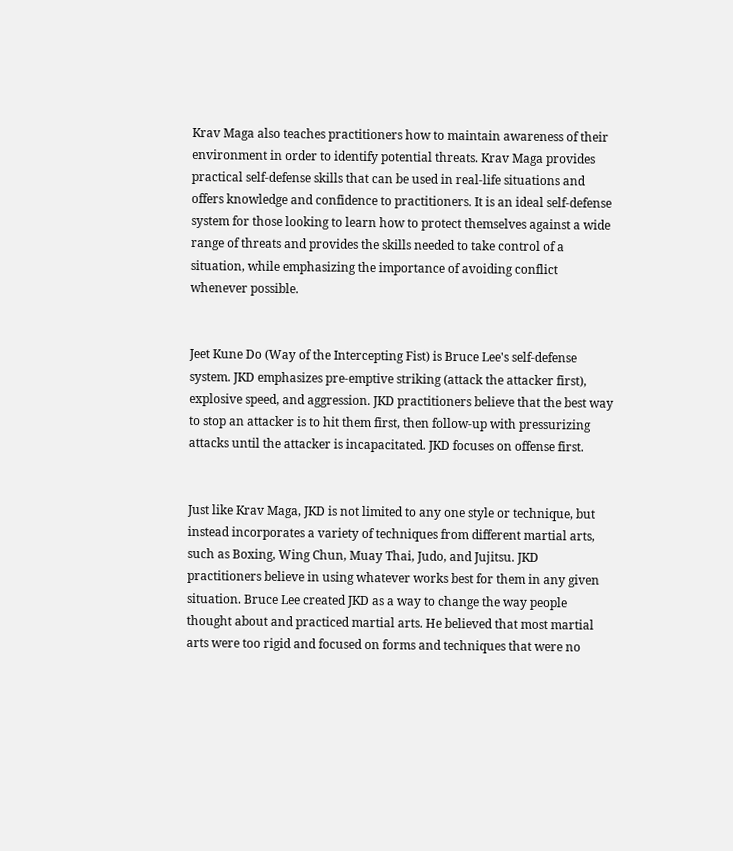Krav Maga also teaches practitioners how to maintain awareness of their environment in order to identify potential threats. Krav Maga provides practical self-defense skills that can be used in real-life situations and offers knowledge and confidence to practitioners. It is an ideal self-defense system for those looking to learn how to protect themselves against a wide range of threats and provides the skills needed to take control of a situation, while emphasizing the importance of avoiding conflict whenever possible.


Jeet Kune Do (Way of the Intercepting Fist) is Bruce Lee's self-defense system. JKD emphasizes pre-emptive striking (attack the attacker first), explosive speed, and aggression. JKD practitioners believe that the best way to stop an attacker is to hit them first, then follow-up with pressurizing attacks until the attacker is incapacitated. JKD focuses on offense first.


Just like Krav Maga, JKD is not limited to any one style or technique, but instead incorporates a variety of techniques from different martial arts, such as Boxing, Wing Chun, Muay Thai, Judo, and Jujitsu. JKD practitioners believe in using whatever works best for them in any given situation. Bruce Lee created JKD as a way to change the way people thought about and practiced martial arts. He believed that most martial arts were too rigid and focused on forms and techniques that were no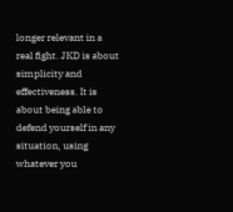longer relevant in a real fight. JKD is about simplicity and effectiveness. It is about being able to defend yourself in any situation, using whatever you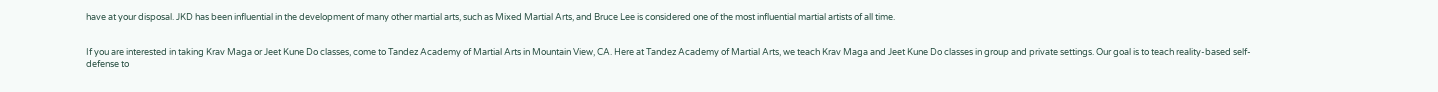have at your disposal. JKD has been influential in the development of many other martial arts, such as Mixed Martial Arts, and Bruce Lee is considered one of the most influential martial artists of all time.


If you are interested in taking Krav Maga or Jeet Kune Do classes, come to Tandez Academy of Martial Arts in Mountain View, CA. Here at Tandez Academy of Martial Arts, we teach Krav Maga and Jeet Kune Do classes in group and private settings. Our goal is to teach reality-based self-defense to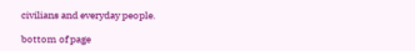civilians and everyday people.

bottom of page